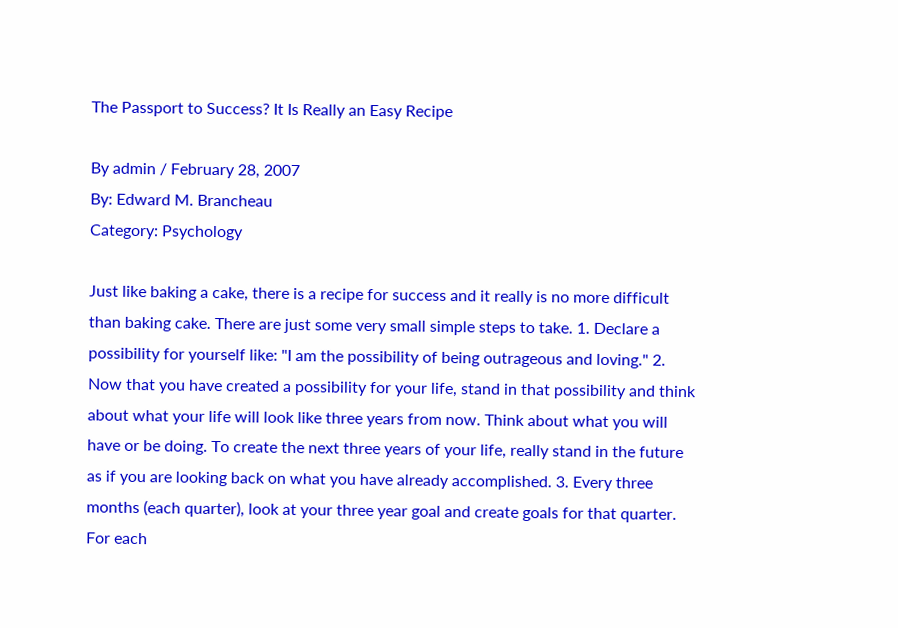The Passport to Success? It Is Really an Easy Recipe

By admin / February 28, 2007
By: Edward M. Brancheau
Category: Psychology

Just like baking a cake, there is a recipe for success and it really is no more difficult than baking cake. There are just some very small simple steps to take. 1. Declare a possibility for yourself like: "I am the possibility of being outrageous and loving." 2. Now that you have created a possibility for your life, stand in that possibility and think about what your life will look like three years from now. Think about what you will have or be doing. To create the next three years of your life, really stand in the future as if you are looking back on what you have already accomplished. 3. Every three months (each quarter), look at your three year goal and create goals for that quarter. For each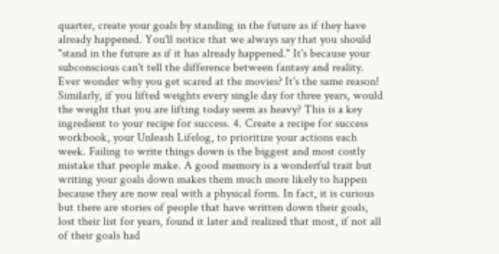quarter, create your goals by standing in the future as if they have already happened. You'll notice that we always say that you should "stand in the future as if it has already happened." It's because your subconscious can't tell the difference between fantasy and reality. Ever wonder why you get scared at the movies? It's the same reason! Similarly, if you lifted weights every single day for three years, would the weight that you are lifting today seem as heavy? This is a key ingredient to your recipe for success. 4. Create a recipe for success workbook, your Unleash Lifelog, to prioritize your actions each week. Failing to write things down is the biggest and most costly mistake that people make. A good memory is a wonderful trait but writing your goals down makes them much more likely to happen because they are now real with a physical form. In fact, it is curious but there are stories of people that have written down their goals, lost their list for years, found it later and realized that most, if not all of their goals had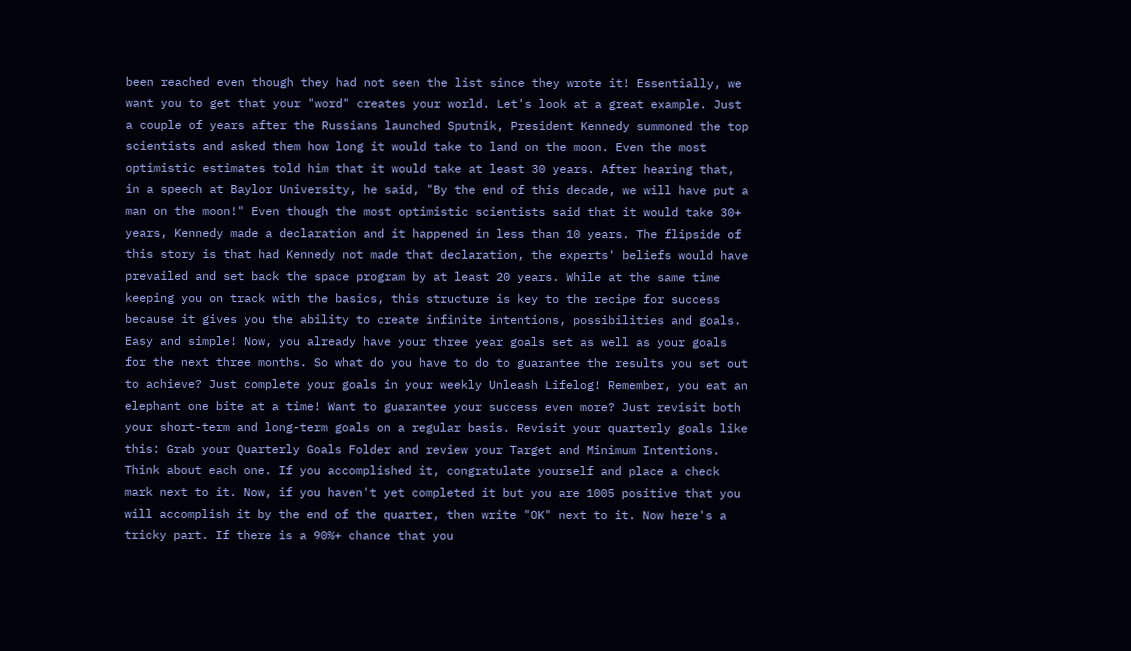been reached even though they had not seen the list since they wrote it! Essentially, we want you to get that your "word" creates your world. Let's look at a great example. Just a couple of years after the Russians launched Sputnik, President Kennedy summoned the top scientists and asked them how long it would take to land on the moon. Even the most optimistic estimates told him that it would take at least 30 years. After hearing that, in a speech at Baylor University, he said, "By the end of this decade, we will have put a man on the moon!" Even though the most optimistic scientists said that it would take 30+ years, Kennedy made a declaration and it happened in less than 10 years. The flipside of this story is that had Kennedy not made that declaration, the experts' beliefs would have prevailed and set back the space program by at least 20 years. While at the same time keeping you on track with the basics, this structure is key to the recipe for success because it gives you the ability to create infinite intentions, possibilities and goals. Easy and simple! Now, you already have your three year goals set as well as your goals for the next three months. So what do you have to do to guarantee the results you set out to achieve? Just complete your goals in your weekly Unleash Lifelog! Remember, you eat an elephant one bite at a time! Want to guarantee your success even more? Just revisit both your short-term and long-term goals on a regular basis. Revisit your quarterly goals like this: Grab your Quarterly Goals Folder and review your Target and Minimum Intentions. Think about each one. If you accomplished it, congratulate yourself and place a check mark next to it. Now, if you haven't yet completed it but you are 1005 positive that you will accomplish it by the end of the quarter, then write "OK" next to it. Now here's a tricky part. If there is a 90%+ chance that you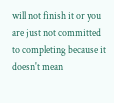will not finish it or you are just not committed to completing because it doesn't mean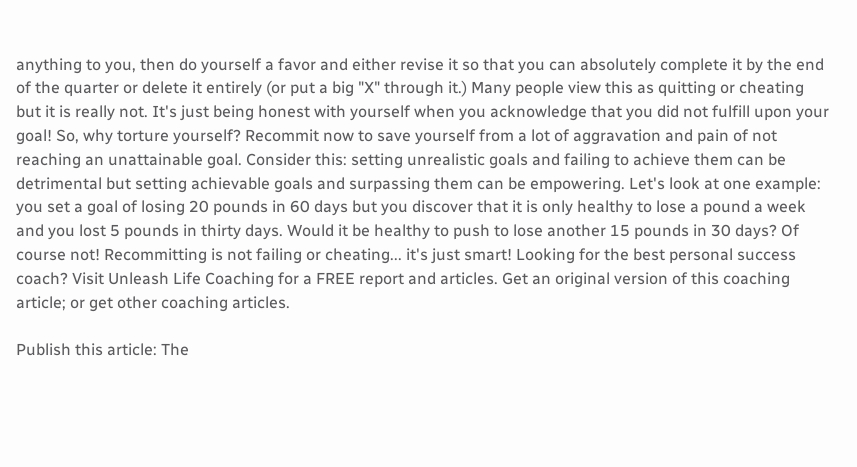anything to you, then do yourself a favor and either revise it so that you can absolutely complete it by the end of the quarter or delete it entirely (or put a big "X" through it.) Many people view this as quitting or cheating but it is really not. It's just being honest with yourself when you acknowledge that you did not fulfill upon your goal! So, why torture yourself? Recommit now to save yourself from a lot of aggravation and pain of not reaching an unattainable goal. Consider this: setting unrealistic goals and failing to achieve them can be detrimental but setting achievable goals and surpassing them can be empowering. Let's look at one example: you set a goal of losing 20 pounds in 60 days but you discover that it is only healthy to lose a pound a week and you lost 5 pounds in thirty days. Would it be healthy to push to lose another 15 pounds in 30 days? Of course not! Recommitting is not failing or cheating... it's just smart! Looking for the best personal success coach? Visit Unleash Life Coaching for a FREE report and articles. Get an original version of this coaching article; or get other coaching articles.

Publish this article: The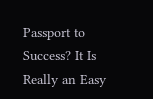Passport to Success? It Is Really an Easy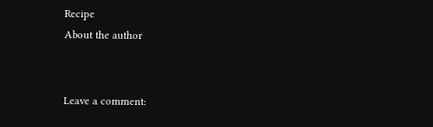Recipe
About the author


Leave a comment: